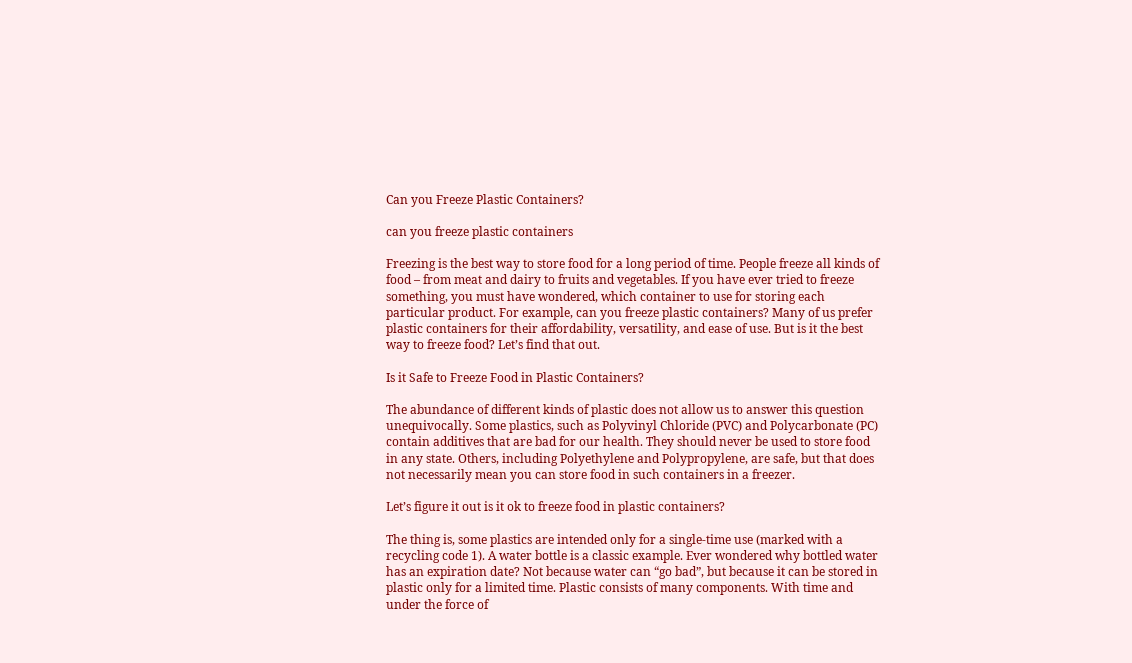Can you Freeze Plastic Containers?

can you freeze plastic containers

Freezing is the best way to store food for a long period of time. People freeze all kinds of food – from meat and dairy to fruits and vegetables. If you have ever tried to freeze something, you must have wondered, which container to use for storing each particular product. For example, can you freeze plastic containers? Many of us prefer plastic containers for their affordability, versatility, and ease of use. But is it the best way to freeze food? Let’s find that out.

Is it Safe to Freeze Food in Plastic Containers?

The abundance of different kinds of plastic does not allow us to answer this question unequivocally. Some plastics, such as Polyvinyl Chloride (PVC) and Polycarbonate (PC) contain additives that are bad for our health. They should never be used to store food in any state. Others, including Polyethylene and Polypropylene, are safe, but that does not necessarily mean you can store food in such containers in a freezer.

Let’s figure it out is it ok to freeze food in plastic containers?

The thing is, some plastics are intended only for a single-time use (marked with a recycling code 1). A water bottle is a classic example. Ever wondered why bottled water has an expiration date? Not because water can “go bad”, but because it can be stored in plastic only for a limited time. Plastic consists of many components. With time and under the force of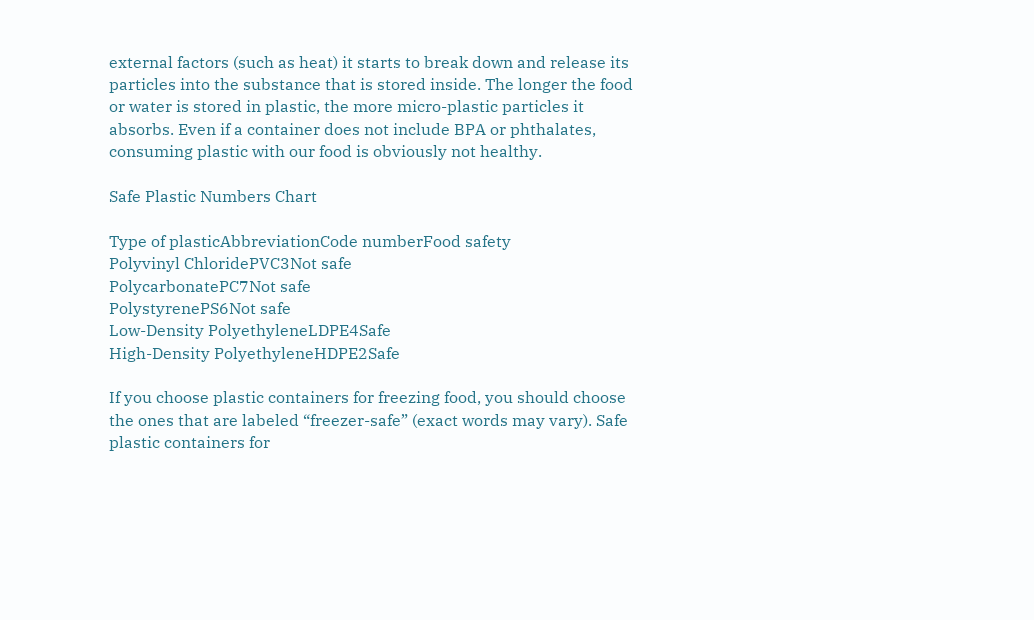external factors (such as heat) it starts to break down and release its particles into the substance that is stored inside. The longer the food or water is stored in plastic, the more micro-plastic particles it absorbs. Even if a container does not include BPA or phthalates, consuming plastic with our food is obviously not healthy.

Safe Plastic Numbers Chart

Type of plasticAbbreviationCode numberFood safety
Polyvinyl ChloridePVC3Not safe
PolycarbonatePC7Not safe
PolystyrenePS6Not safe
Low-Density PolyethyleneLDPE4Safe
High-Density PolyethyleneHDPE2Safe

If you choose plastic containers for freezing food, you should choose the ones that are labeled “freezer-safe” (exact words may vary). Safe plastic containers for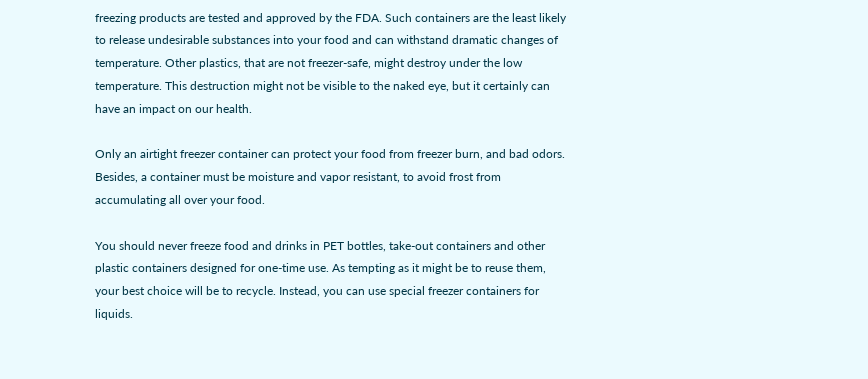freezing products are tested and approved by the FDA. Such containers are the least likely to release undesirable substances into your food and can withstand dramatic changes of temperature. Other plastics, that are not freezer-safe, might destroy under the low temperature. This destruction might not be visible to the naked eye, but it certainly can have an impact on our health.

Only an airtight freezer container can protect your food from freezer burn, and bad odors. Besides, a container must be moisture and vapor resistant, to avoid frost from accumulating all over your food.

You should never freeze food and drinks in PET bottles, take-out containers and other plastic containers designed for one-time use. As tempting as it might be to reuse them, your best choice will be to recycle. Instead, you can use special freezer containers for liquids.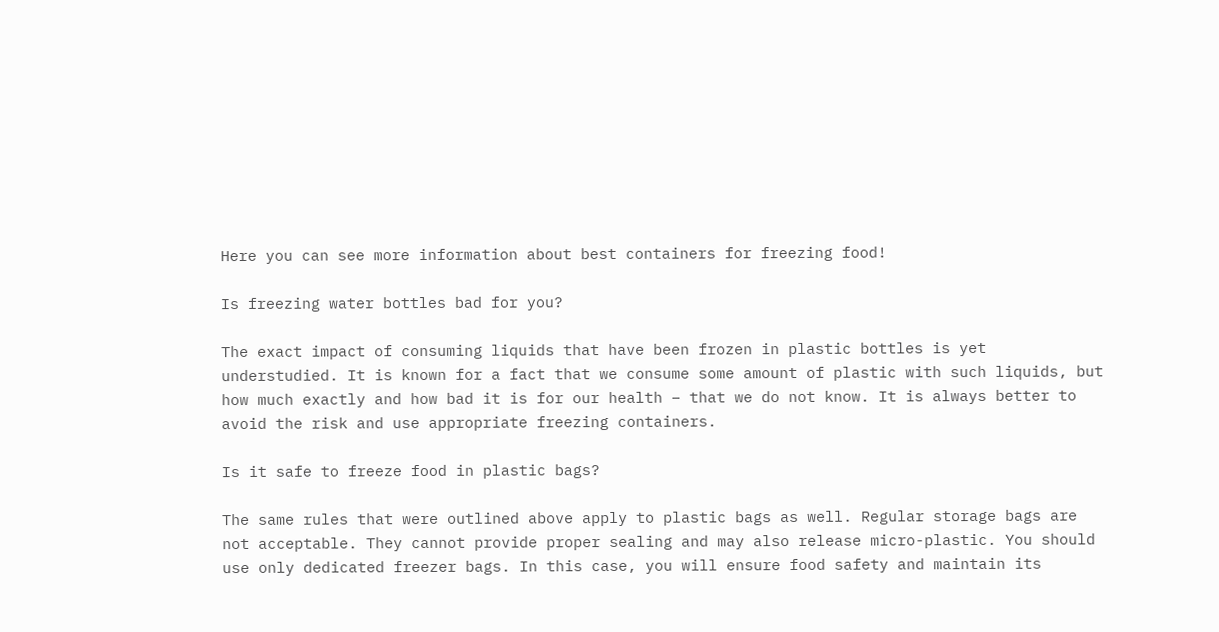Here you can see more information about best containers for freezing food!

Is freezing water bottles bad for you?

The exact impact of consuming liquids that have been frozen in plastic bottles is yet understudied. It is known for a fact that we consume some amount of plastic with such liquids, but how much exactly and how bad it is for our health – that we do not know. It is always better to avoid the risk and use appropriate freezing containers.

Is it safe to freeze food in plastic bags?

The same rules that were outlined above apply to plastic bags as well. Regular storage bags are not acceptable. They cannot provide proper sealing and may also release micro-plastic. You should use only dedicated freezer bags. In this case, you will ensure food safety and maintain its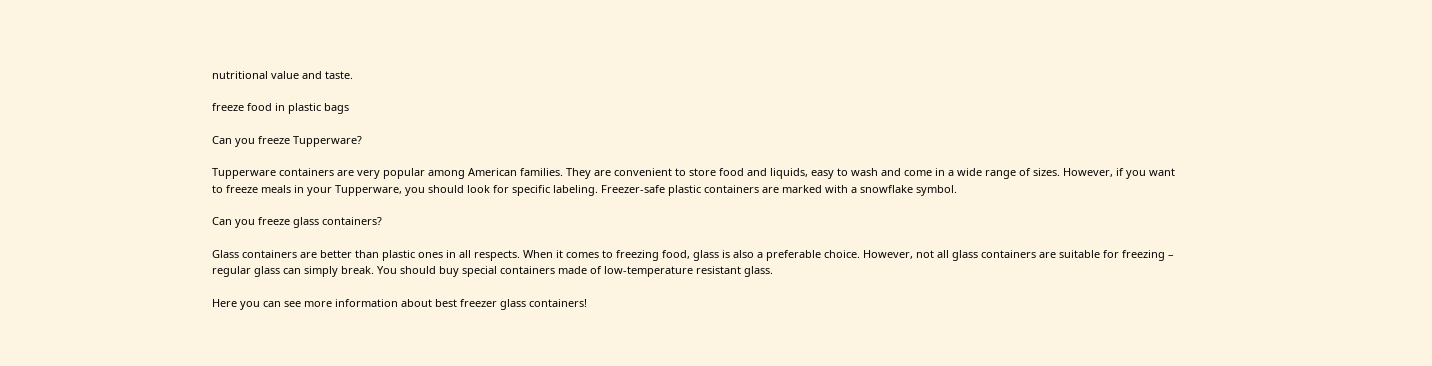nutritional value and taste.

freeze food in plastic bags

Can you freeze Tupperware?

Tupperware containers are very popular among American families. They are convenient to store food and liquids, easy to wash and come in a wide range of sizes. However, if you want to freeze meals in your Tupperware, you should look for specific labeling. Freezer-safe plastic containers are marked with a snowflake symbol.

Can you freeze glass containers?

Glass containers are better than plastic ones in all respects. When it comes to freezing food, glass is also a preferable choice. However, not all glass containers are suitable for freezing – regular glass can simply break. You should buy special containers made of low-temperature resistant glass.

Here you can see more information about best freezer glass containers!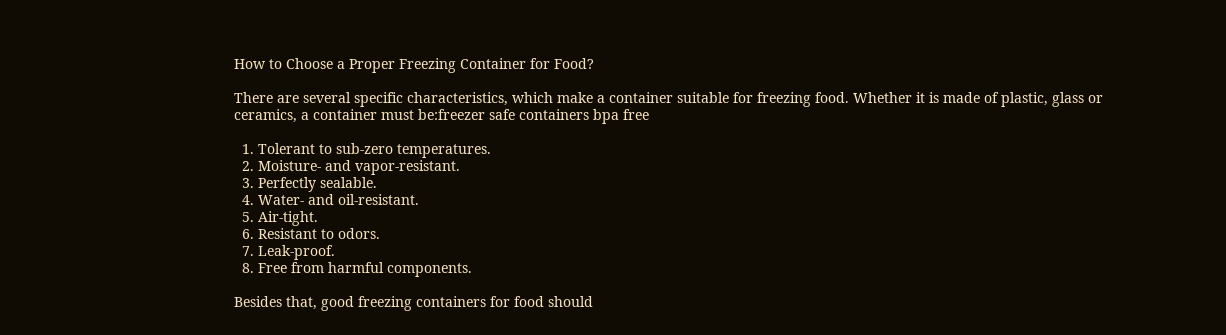How to Choose a Proper Freezing Container for Food?

There are several specific characteristics, which make a container suitable for freezing food. Whether it is made of plastic, glass or ceramics, a container must be:freezer safe containers bpa free

  1. Tolerant to sub-zero temperatures.
  2. Moisture- and vapor-resistant.
  3. Perfectly sealable.
  4. Water- and oil-resistant.
  5. Air-tight.
  6. Resistant to odors.
  7. Leak-proof.
  8. Free from harmful components.

Besides that, good freezing containers for food should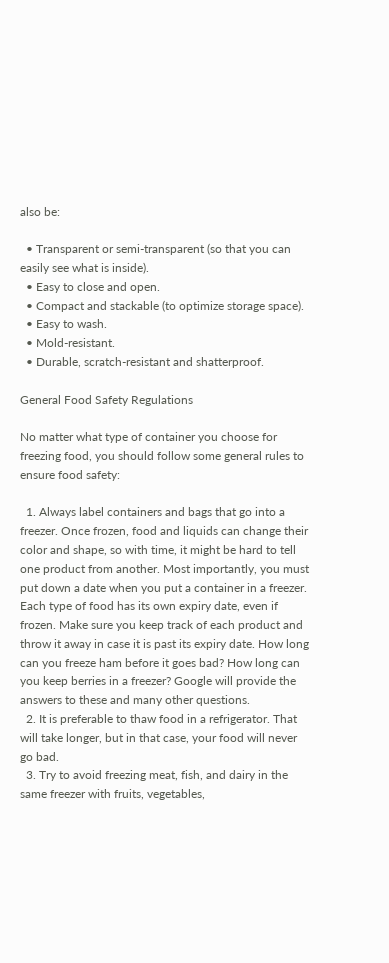also be:

  • Transparent or semi-transparent (so that you can easily see what is inside).
  • Easy to close and open.
  • Compact and stackable (to optimize storage space).
  • Easy to wash.
  • Mold-resistant.
  • Durable, scratch-resistant and shatterproof.

General Food Safety Regulations

No matter what type of container you choose for freezing food, you should follow some general rules to ensure food safety:

  1. Always label containers and bags that go into a freezer. Once frozen, food and liquids can change their color and shape, so with time, it might be hard to tell one product from another. Most importantly, you must put down a date when you put a container in a freezer. Each type of food has its own expiry date, even if frozen. Make sure you keep track of each product and throw it away in case it is past its expiry date. How long can you freeze ham before it goes bad? How long can you keep berries in a freezer? Google will provide the answers to these and many other questions.
  2. It is preferable to thaw food in a refrigerator. That will take longer, but in that case, your food will never go bad.
  3. Try to avoid freezing meat, fish, and dairy in the same freezer with fruits, vegetables,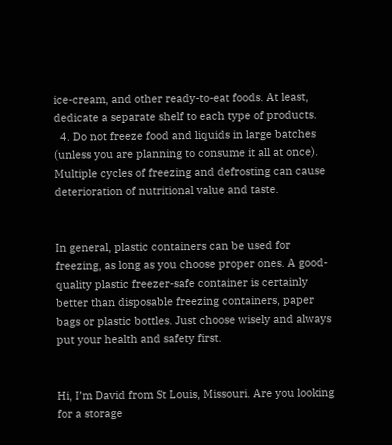ice-cream, and other ready-to-eat foods. At least, dedicate a separate shelf to each type of products.
  4. Do not freeze food and liquids in large batches (unless you are planning to consume it all at once). Multiple cycles of freezing and defrosting can cause deterioration of nutritional value and taste.


In general, plastic containers can be used for freezing, as long as you choose proper ones. A good-quality plastic freezer-safe container is certainly better than disposable freezing containers, paper bags or plastic bottles. Just choose wisely and always put your health and safety first.


Hi, I’m David from St Louis, Missouri. Are you looking for a storage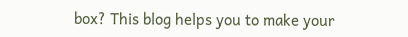box? This blog helps you to make your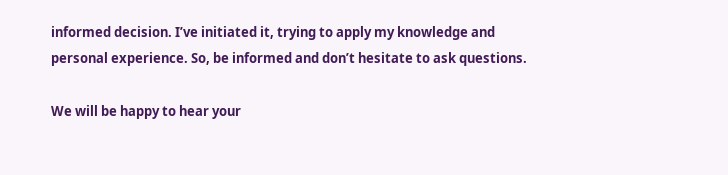informed decision. I’ve initiated it, trying to apply my knowledge and personal experience. So, be informed and don’t hesitate to ask questions.

We will be happy to hear your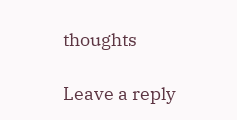thoughts

Leave a reply